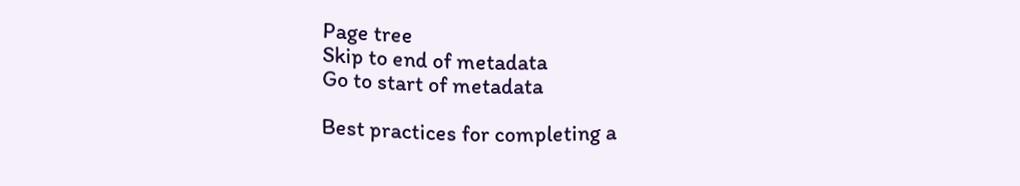Page tree
Skip to end of metadata
Go to start of metadata

Best practices for completing a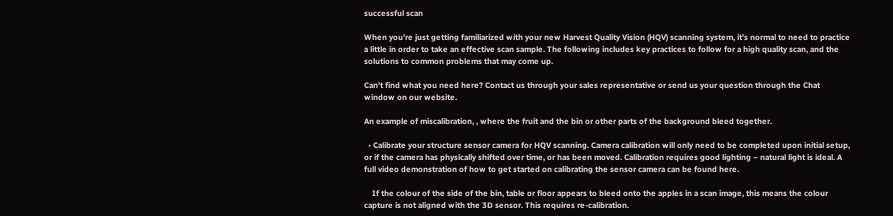successful scan

When you’re just getting familiarized with your new Harvest Quality Vision (HQV) scanning system, it’s normal to need to practice a little in order to take an effective scan sample. The following includes key practices to follow for a high quality scan, and the solutions to common problems that may come up.

Can’t find what you need here? Contact us through your sales representative or send us your question through the Chat window on our website.

An example of miscalibration, , where the fruit and the bin or other parts of the background bleed together.

  • Calibrate your structure sensor camera for HQV scanning. Camera calibration will only need to be completed upon initial setup, or if the camera has physically shifted over time, or has been moved. Calibration requires good lighting – natural light is ideal. A full video demonstration of how to get started on calibrating the sensor camera can be found here.

    If the colour of the side of the bin, table or floor appears to bleed onto the apples in a scan image, this means the colour capture is not aligned with the 3D sensor. This requires re-calibration.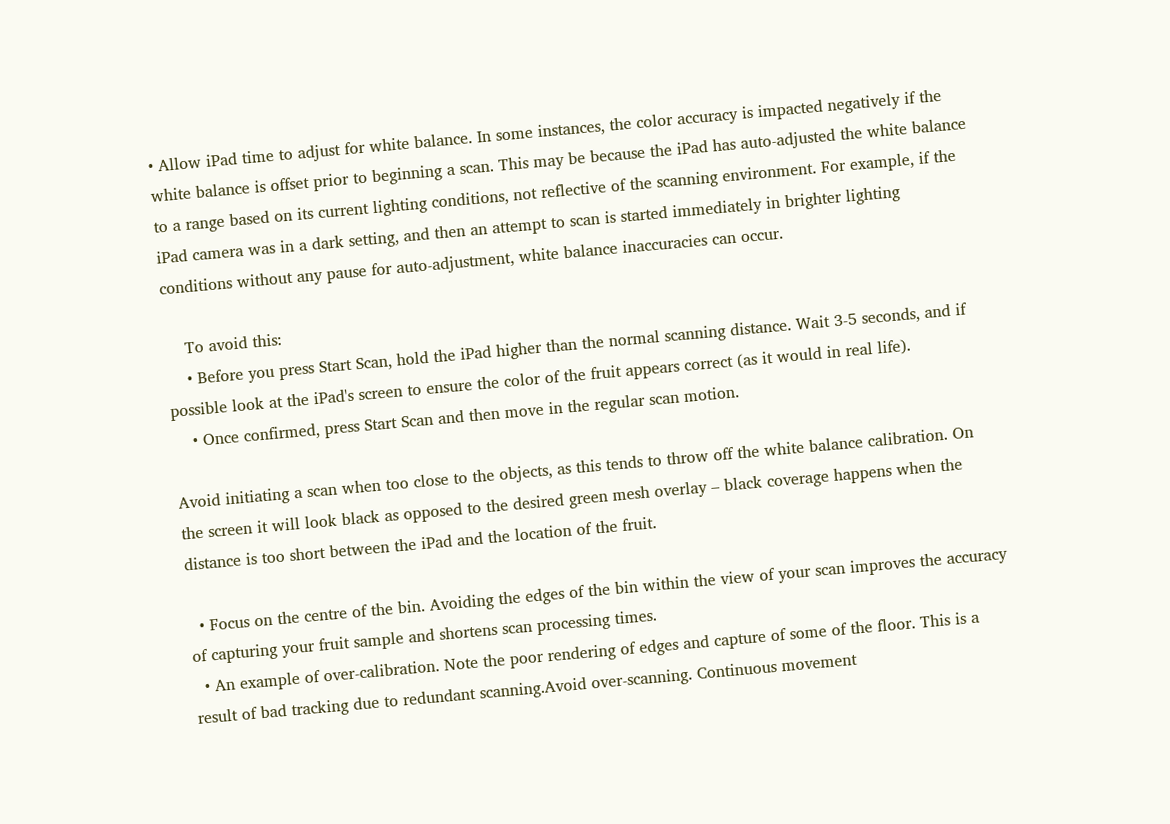• Allow iPad time to adjust for white balance. In some instances, the color accuracy is impacted negatively if the white balance is offset prior to beginning a scan. This may be because the iPad has auto-adjusted the white balance to a range based on its current lighting conditions, not reflective of the scanning environment. For example, if the iPad camera was in a dark setting, and then an attempt to scan is started immediately in brighter lighting conditions without any pause for auto-adjustment, white balance inaccuracies can occur.

    To avoid this:
    • Before you press Start Scan, hold the iPad higher than the normal scanning distance. Wait 3-5 seconds, and if possible look at the iPad's screen to ensure the color of the fruit appears correct (as it would in real life).
    • Once confirmed, press Start Scan and then move in the regular scan motion.

Avoid initiating a scan when too close to the objects, as this tends to throw off the white balance calibration. On the screen it will look black as opposed to the desired green mesh overlay – black coverage happens when the distance is too short between the iPad and the location of the fruit.

  • Focus on the centre of the bin. Avoiding the edges of the bin within the view of your scan improves the accuracy of capturing your fruit sample and shortens scan processing times.
  • An example of over-calibration. Note the poor rendering of edges and capture of some of the floor. This is a result of bad tracking due to redundant scanning.Avoid over-scanning. Continuous movement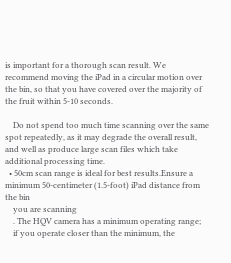is important for a thorough scan result. We recommend moving the iPad in a circular motion over the bin, so that you have covered over the majority of the fruit within 5-10 seconds.

    Do not spend too much time scanning over the same spot repeatedly, as it may degrade the overall result, and well as produce large scan files which take additional processing time.
  • 50cm scan range is ideal for best results.Ensure a minimum 50-centimeter (1.5-foot) iPad distance from the bin
    you are scanning
    . The HQV camera has a minimum operating range;
    if you operate closer than the minimum, the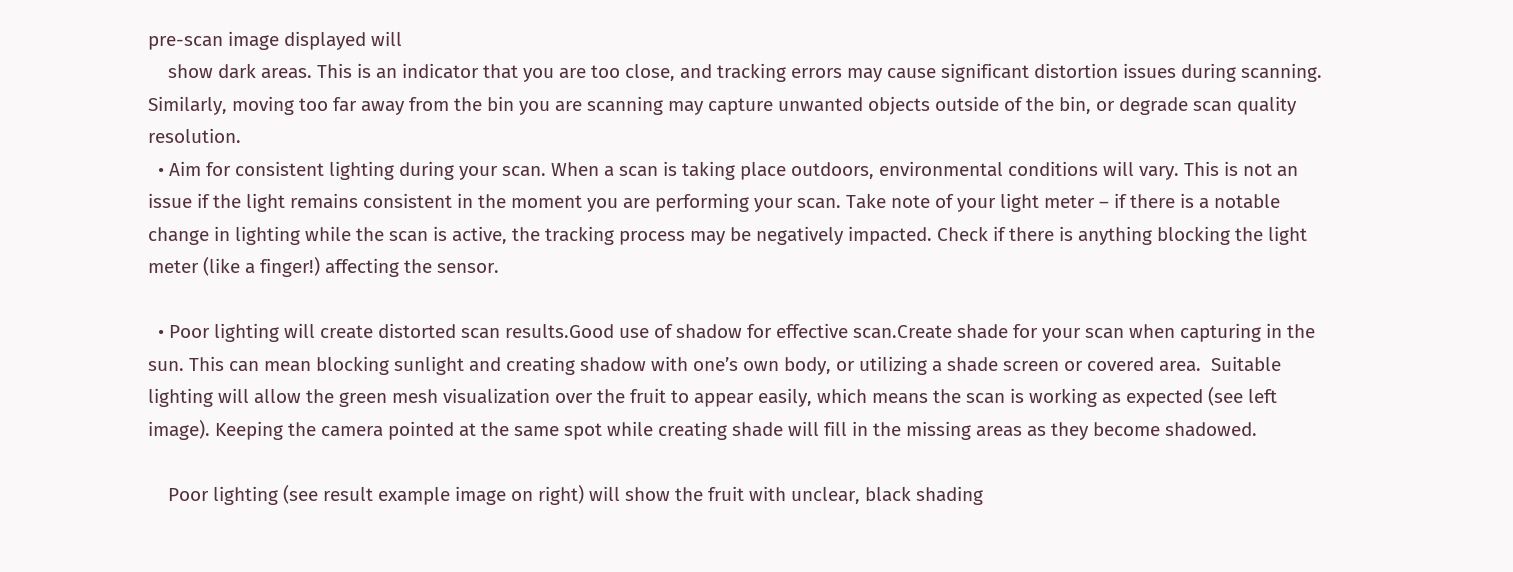pre-scan image displayed will
    show dark areas. This is an indicator that you are too close, and tracking errors may cause significant distortion issues during scanning.  Similarly, moving too far away from the bin you are scanning may capture unwanted objects outside of the bin, or degrade scan quality resolution.
  • Aim for consistent lighting during your scan. When a scan is taking place outdoors, environmental conditions will vary. This is not an issue if the light remains consistent in the moment you are performing your scan. Take note of your light meter – if there is a notable change in lighting while the scan is active, the tracking process may be negatively impacted. Check if there is anything blocking the light meter (like a finger!) affecting the sensor.

  • Poor lighting will create distorted scan results.Good use of shadow for effective scan.Create shade for your scan when capturing in the sun. This can mean blocking sunlight and creating shadow with one’s own body, or utilizing a shade screen or covered area.  Suitable lighting will allow the green mesh visualization over the fruit to appear easily, which means the scan is working as expected (see left image). Keeping the camera pointed at the same spot while creating shade will fill in the missing areas as they become shadowed.

    Poor lighting (see result example image on right) will show the fruit with unclear, black shading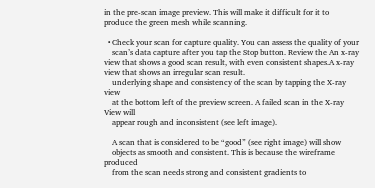in the pre-scan image preview. This will make it difficult for it to produce the green mesh while scanning.

  • Check your scan for capture quality. You can assess the quality of your
    scan’s data capture after you tap the Stop button. Review the An x-ray view that shows a good scan result, with even consistent shapes.A x-ray view that shows an irregular scan result.
    underlying shape and consistency of the scan by tapping the X-ray view
    at the bottom left of the preview screen. A failed scan in the X-ray View will
    appear rough and inconsistent (see left image).

    A scan that is considered to be “good” (see right image) will show
    objects as smooth and consistent. This is because the wireframe produced
    from the scan needs strong and consistent gradients to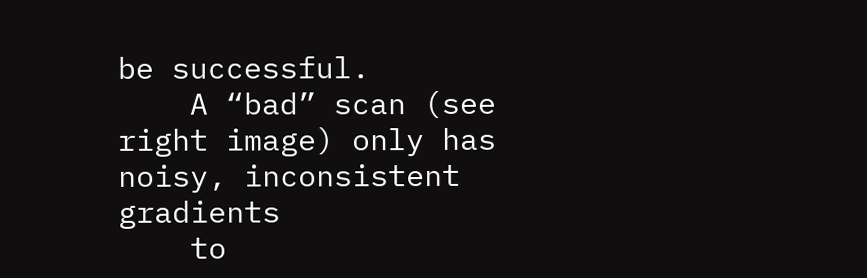be successful.
    A “bad” scan (see right image) only has noisy, inconsistent gradients
    to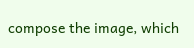compose the image, which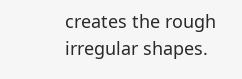creates the rough irregular shapes.